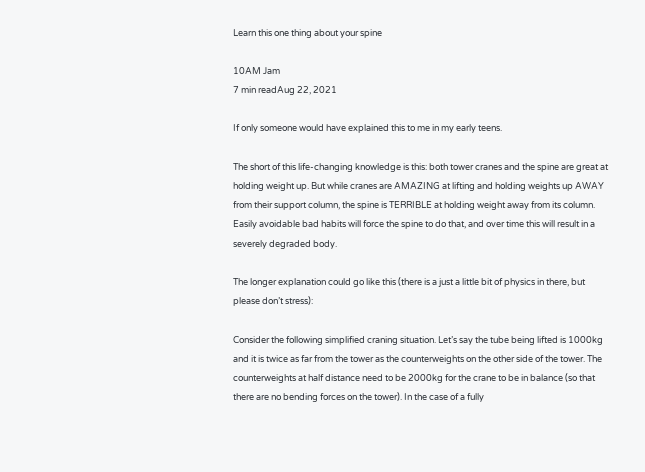Learn this one thing about your spine

10AM Jam
7 min readAug 22, 2021

If only someone would have explained this to me in my early teens.

The short of this life-changing knowledge is this: both tower cranes and the spine are great at holding weight up. But while cranes are AMAZING at lifting and holding weights up AWAY from their support column, the spine is TERRIBLE at holding weight away from its column. Easily avoidable bad habits will force the spine to do that, and over time this will result in a severely degraded body.

The longer explanation could go like this (there is a just a little bit of physics in there, but please don’t stress):

Consider the following simplified craning situation. Let’s say the tube being lifted is 1000kg and it is twice as far from the tower as the counterweights on the other side of the tower. The counterweights at half distance need to be 2000kg for the crane to be in balance (so that there are no bending forces on the tower). In the case of a fully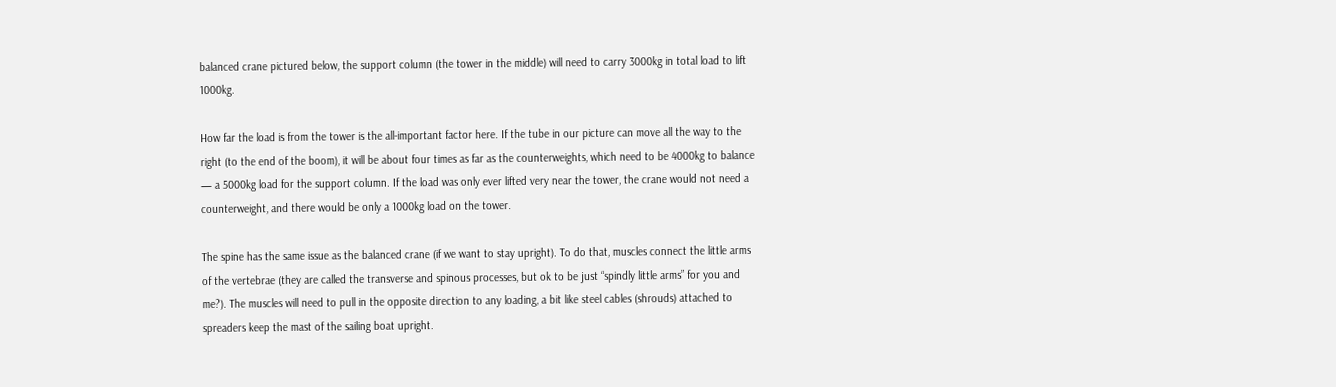balanced crane pictured below, the support column (the tower in the middle) will need to carry 3000kg in total load to lift 1000kg.

How far the load is from the tower is the all-important factor here. If the tube in our picture can move all the way to the right (to the end of the boom), it will be about four times as far as the counterweights, which need to be 4000kg to balance — a 5000kg load for the support column. If the load was only ever lifted very near the tower, the crane would not need a counterweight, and there would be only a 1000kg load on the tower.

The spine has the same issue as the balanced crane (if we want to stay upright). To do that, muscles connect the little arms of the vertebrae (they are called the transverse and spinous processes, but ok to be just “spindly little arms” for you and me?). The muscles will need to pull in the opposite direction to any loading, a bit like steel cables (shrouds) attached to spreaders keep the mast of the sailing boat upright.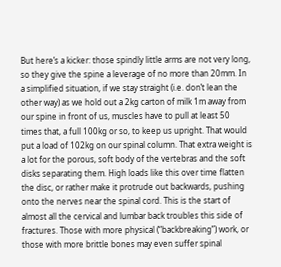But here’s a kicker: those spindly little arms are not very long, so they give the spine a leverage of no more than 20mm. In a simplified situation, if we stay straight (i.e. don’t lean the other way) as we hold out a 2kg carton of milk 1m away from our spine in front of us, muscles have to pull at least 50 times that, a full 100kg or so, to keep us upright. That would put a load of 102kg on our spinal column. That extra weight is a lot for the porous, soft body of the vertebras and the soft disks separating them. High loads like this over time flatten the disc, or rather make it protrude out backwards, pushing onto the nerves near the spinal cord. This is the start of almost all the cervical and lumbar back troubles this side of fractures. Those with more physical (“backbreaking”) work, or those with more brittle bones may even suffer spinal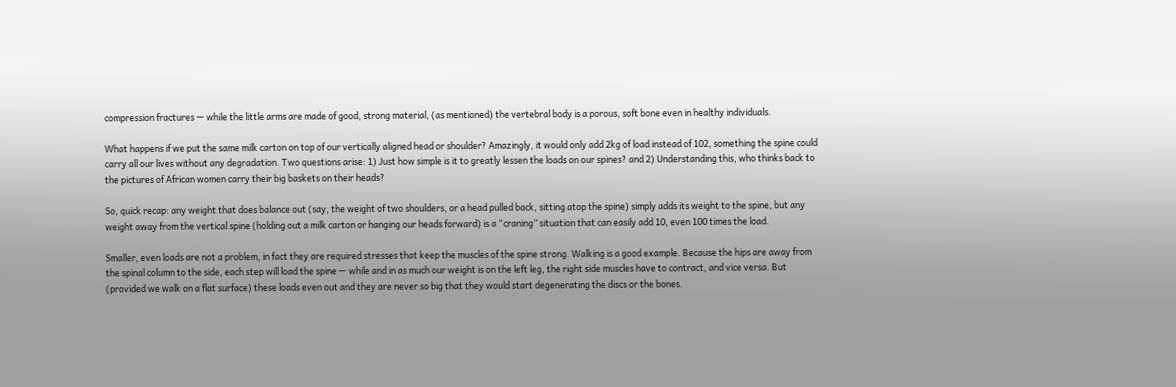compression fractures — while the little arms are made of good, strong material, (as mentioned) the vertebral body is a porous, soft bone even in healthy individuals.

What happens if we put the same milk carton on top of our vertically aligned head or shoulder? Amazingly, it would only add 2kg of load instead of 102, something the spine could carry all our lives without any degradation. Two questions arise: 1) Just how simple is it to greatly lessen the loads on our spines? and 2) Understanding this, who thinks back to the pictures of African women carry their big baskets on their heads?

So, quick recap: any weight that does balance out (say, the weight of two shoulders, or a head pulled back, sitting atop the spine) simply adds its weight to the spine, but any weight away from the vertical spine (holding out a milk carton or hanging our heads forward) is a “craning” situation that can easily add 10, even 100 times the load.

Smaller, even loads are not a problem, in fact they are required stresses that keep the muscles of the spine strong. Walking is a good example. Because the hips are away from the spinal column to the side, each step will load the spine — while and in as much our weight is on the left leg, the right side muscles have to contract, and vice versa. But (provided we walk on a flat surface) these loads even out and they are never so big that they would start degenerating the discs or the bones.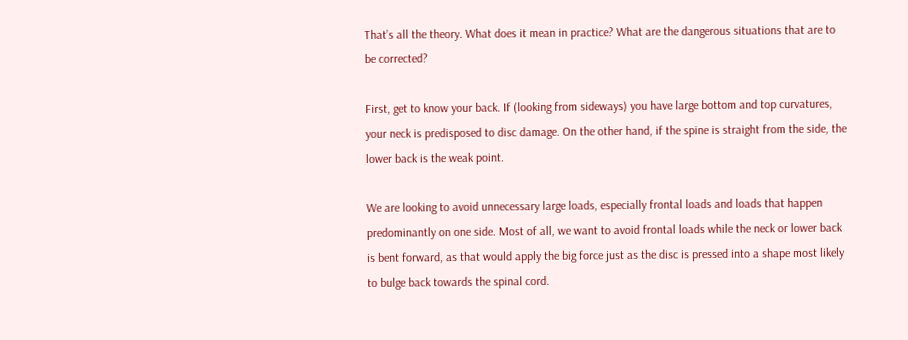That’s all the theory. What does it mean in practice? What are the dangerous situations that are to be corrected?

First, get to know your back. If (looking from sideways) you have large bottom and top curvatures, your neck is predisposed to disc damage. On the other hand, if the spine is straight from the side, the lower back is the weak point.

We are looking to avoid unnecessary large loads, especially frontal loads and loads that happen predominantly on one side. Most of all, we want to avoid frontal loads while the neck or lower back is bent forward, as that would apply the big force just as the disc is pressed into a shape most likely to bulge back towards the spinal cord.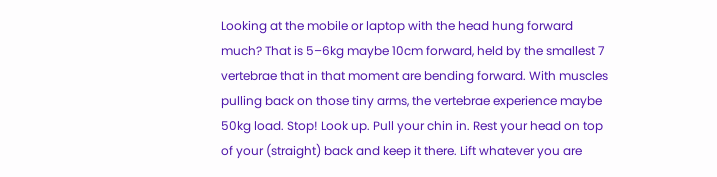Looking at the mobile or laptop with the head hung forward much? That is 5–6kg maybe 10cm forward, held by the smallest 7 vertebrae that in that moment are bending forward. With muscles pulling back on those tiny arms, the vertebrae experience maybe 50kg load. Stop! Look up. Pull your chin in. Rest your head on top of your (straight) back and keep it there. Lift whatever you are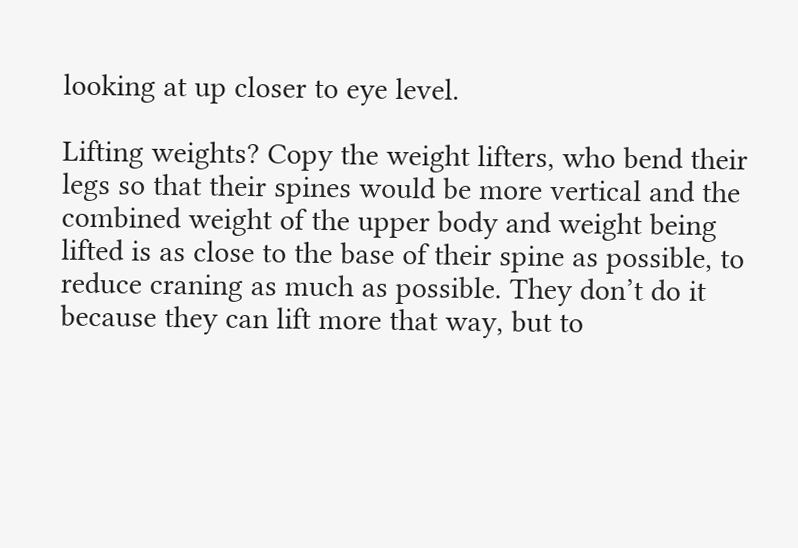looking at up closer to eye level.

Lifting weights? Copy the weight lifters, who bend their legs so that their spines would be more vertical and the combined weight of the upper body and weight being lifted is as close to the base of their spine as possible, to reduce craning as much as possible. They don’t do it because they can lift more that way, but to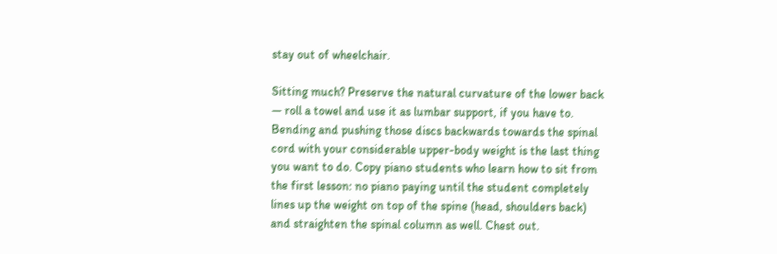stay out of wheelchair.

Sitting much? Preserve the natural curvature of the lower back — roll a towel and use it as lumbar support, if you have to. Bending and pushing those discs backwards towards the spinal cord with your considerable upper-body weight is the last thing you want to do. Copy piano students who learn how to sit from the first lesson: no piano paying until the student completely lines up the weight on top of the spine (head, shoulders back) and straighten the spinal column as well. Chest out.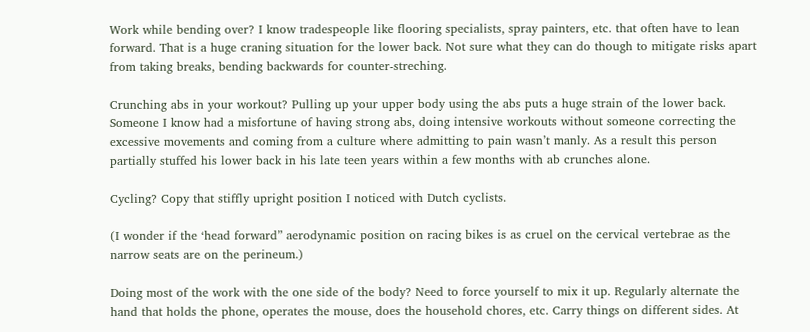Work while bending over? I know tradespeople like flooring specialists, spray painters, etc. that often have to lean forward. That is a huge craning situation for the lower back. Not sure what they can do though to mitigate risks apart from taking breaks, bending backwards for counter-streching.

Crunching abs in your workout? Pulling up your upper body using the abs puts a huge strain of the lower back. Someone I know had a misfortune of having strong abs, doing intensive workouts without someone correcting the excessive movements and coming from a culture where admitting to pain wasn’t manly. As a result this person partially stuffed his lower back in his late teen years within a few months with ab crunches alone.

Cycling? Copy that stiffly upright position I noticed with Dutch cyclists.

(I wonder if the ‘head forward” aerodynamic position on racing bikes is as cruel on the cervical vertebrae as the narrow seats are on the perineum.)

Doing most of the work with the one side of the body? Need to force yourself to mix it up. Regularly alternate the hand that holds the phone, operates the mouse, does the household chores, etc. Carry things on different sides. At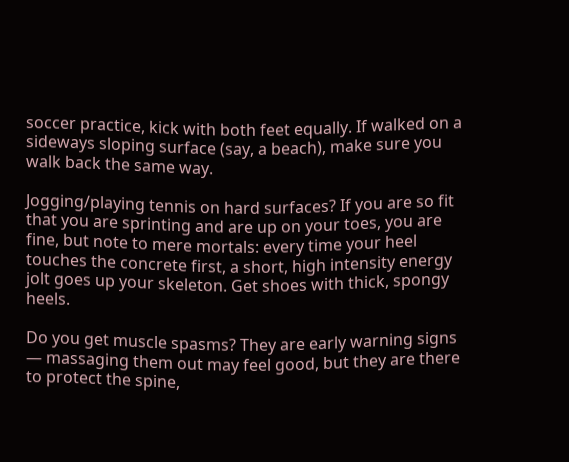soccer practice, kick with both feet equally. If walked on a sideways sloping surface (say, a beach), make sure you walk back the same way.

Jogging/playing tennis on hard surfaces? If you are so fit that you are sprinting and are up on your toes, you are fine, but note to mere mortals: every time your heel touches the concrete first, a short, high intensity energy jolt goes up your skeleton. Get shoes with thick, spongy heels.

Do you get muscle spasms? They are early warning signs — massaging them out may feel good, but they are there to protect the spine,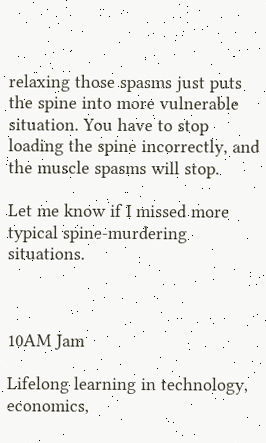relaxing those spasms just puts the spine into more vulnerable situation. You have to stop loading the spine incorrectly, and the muscle spasms will stop.

Let me know if I missed more typical spine-murdering situations.



10AM Jam

Lifelong learning in technology, economics,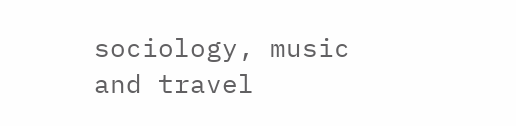sociology, music and travel